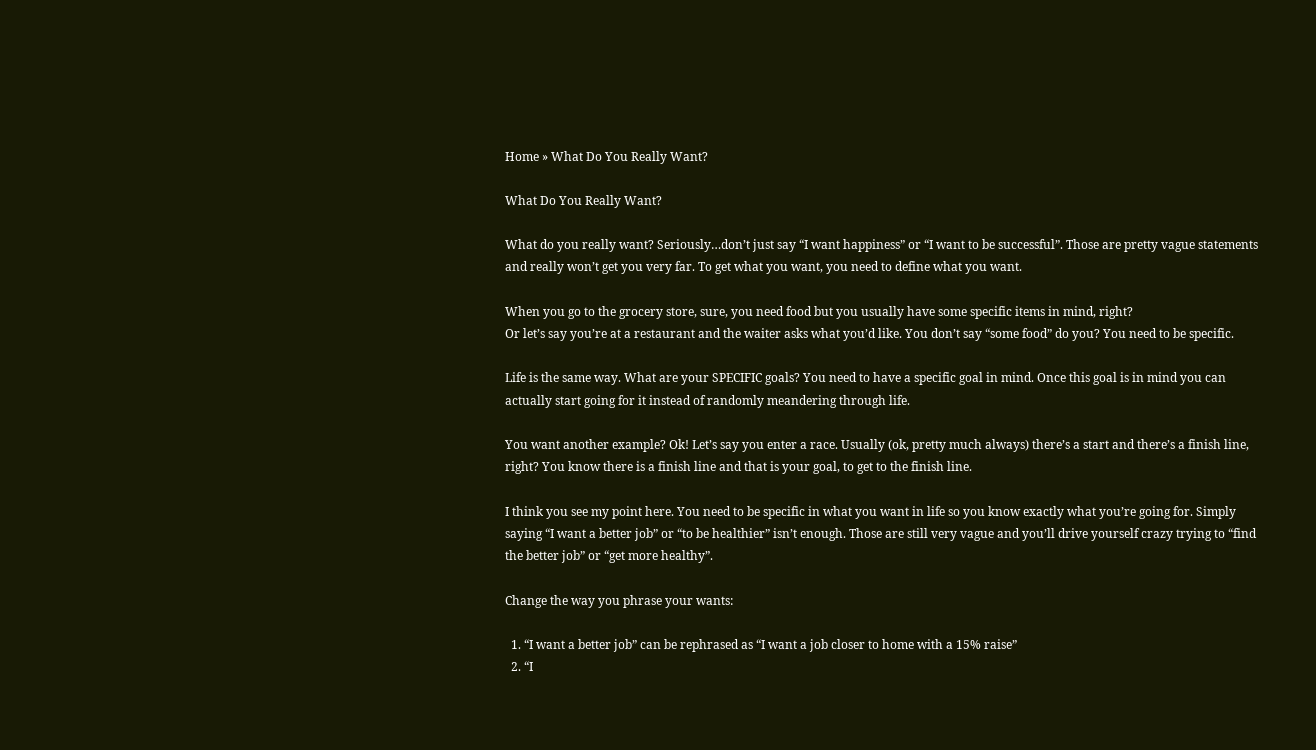Home » What Do You Really Want?

What Do You Really Want?

What do you really want? Seriously…don’t just say “I want happiness” or “I want to be successful”. Those are pretty vague statements and really won’t get you very far. To get what you want, you need to define what you want.

When you go to the grocery store, sure, you need food but you usually have some specific items in mind, right?
Or let’s say you’re at a restaurant and the waiter asks what you’d like. You don’t say “some food” do you? You need to be specific.

Life is the same way. What are your SPECIFIC goals? You need to have a specific goal in mind. Once this goal is in mind you can actually start going for it instead of randomly meandering through life.

You want another example? Ok! Let’s say you enter a race. Usually (ok, pretty much always) there’s a start and there’s a finish line, right? You know there is a finish line and that is your goal, to get to the finish line.

I think you see my point here. You need to be specific in what you want in life so you know exactly what you’re going for. Simply saying “I want a better job” or “to be healthier” isn’t enough. Those are still very vague and you’ll drive yourself crazy trying to “find the better job” or “get more healthy”.

Change the way you phrase your wants:

  1. “I want a better job” can be rephrased as “I want a job closer to home with a 15% raise”
  2. “I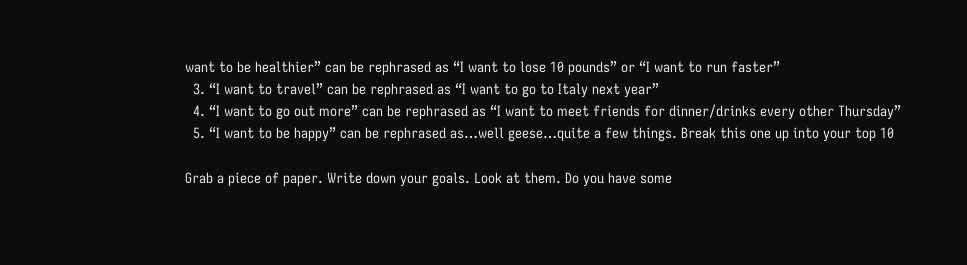want to be healthier” can be rephrased as “I want to lose 10 pounds” or “I want to run faster”
  3. “I want to travel” can be rephrased as “I want to go to Italy next year”
  4. “I want to go out more” can be rephrased as “I want to meet friends for dinner/drinks every other Thursday”
  5. “I want to be happy” can be rephrased as…well geese…quite a few things. Break this one up into your top 10

Grab a piece of paper. Write down your goals. Look at them. Do you have some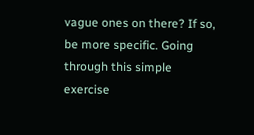vague ones on there? If so, be more specific. Going through this simple exercise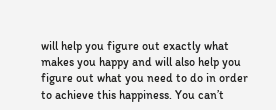will help you figure out exactly what makes you happy and will also help you figure out what you need to do in order to achieve this happiness. You can’t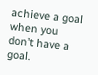achieve a goal when you don’t have a goal.